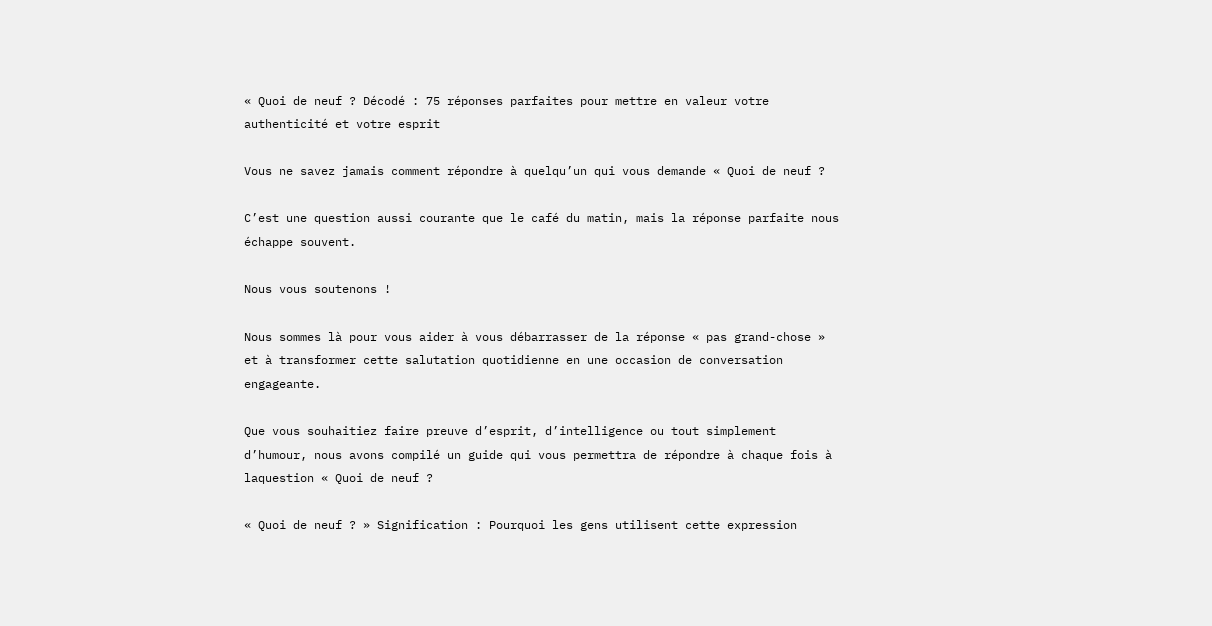« Quoi de neuf ? Décodé : 75 réponses parfaites pour mettre en valeur votre authenticité et votre esprit

Vous ne savez jamais comment répondre à quelqu’un qui vous demande « Quoi de neuf ?

C’est une question aussi courante que le café du matin, mais la réponse parfaite nous échappe souvent.

Nous vous soutenons !

Nous sommes là pour vous aider à vous débarrasser de la réponse « pas grand-chose » et à transformer cette salutation quotidienne en une occasion de conversation engageante.

Que vous souhaitiez faire preuve d’esprit, d’intelligence ou tout simplement d’humour, nous avons compilé un guide qui vous permettra de répondre à chaque fois à laquestion « Quoi de neuf ?

« Quoi de neuf ? » Signification : Pourquoi les gens utilisent cette expression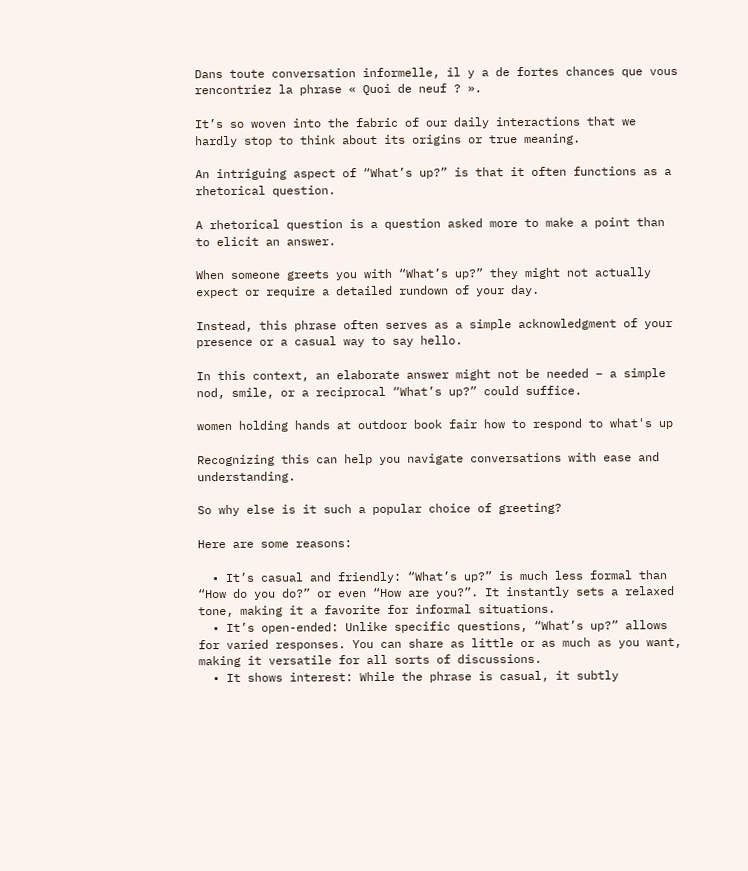Dans toute conversation informelle, il y a de fortes chances que vous rencontriez la phrase « Quoi de neuf ? ».

It’s so woven into the fabric of our daily interactions that we hardly stop to think about its origins or true meaning.

An intriguing aspect of “What’s up?” is that it often functions as a rhetorical question.

A rhetorical question is a question asked more to make a point than to elicit an answer.

When someone greets you with “What’s up?” they might not actually expect or require a detailed rundown of your day.

Instead, this phrase often serves as a simple acknowledgment of your presence or a casual way to say hello.

In this context, an elaborate answer might not be needed – a simple nod, smile, or a reciprocal “What’s up?” could suffice.

women holding hands at outdoor book fair how to respond to what's up

Recognizing this can help you navigate conversations with ease and understanding.

So why else is it such a popular choice of greeting?

Here are some reasons:

  • It’s casual and friendly: “What’s up?” is much less formal than “How do you do?” or even “How are you?”. It instantly sets a relaxed tone, making it a favorite for informal situations.
  • It’s open-ended: Unlike specific questions, “What’s up?” allows for varied responses. You can share as little or as much as you want, making it versatile for all sorts of discussions.
  • It shows interest: While the phrase is casual, it subtly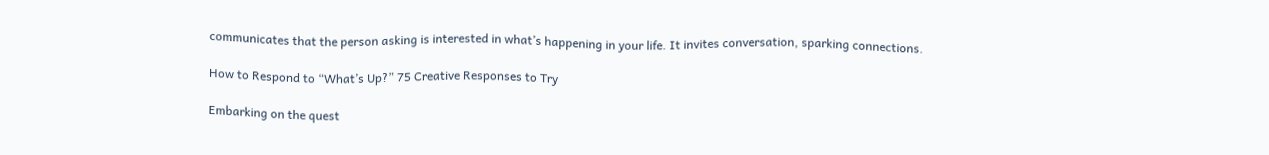communicates that the person asking is interested in what’s happening in your life. It invites conversation, sparking connections.

How to Respond to “What’s Up?” 75 Creative Responses to Try

Embarking on the quest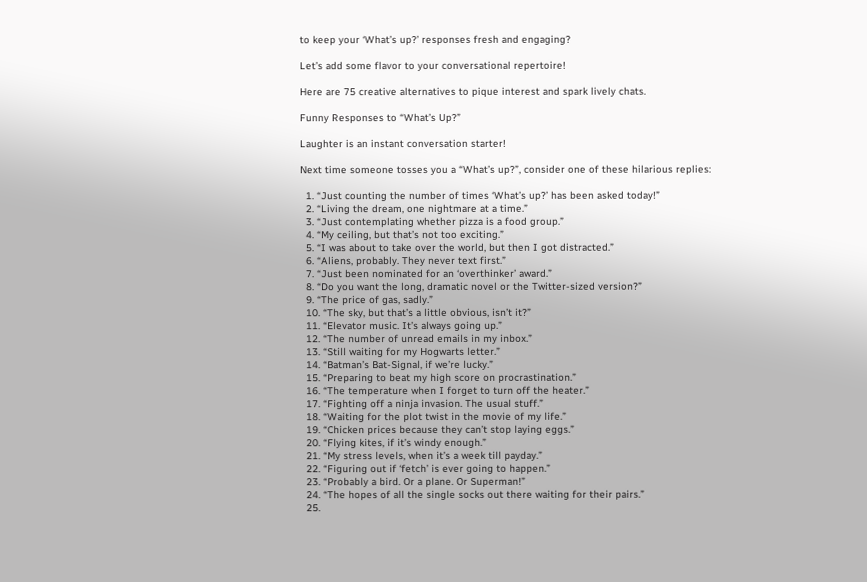to keep your ‘What’s up?’ responses fresh and engaging?

Let’s add some flavor to your conversational repertoire!

Here are 75 creative alternatives to pique interest and spark lively chats.

Funny Responses to “What’s Up?”

Laughter is an instant conversation starter!

Next time someone tosses you a “What’s up?”, consider one of these hilarious replies:

  1. “Just counting the number of times ‘What’s up?’ has been asked today!”
  2. “Living the dream, one nightmare at a time.”
  3. “Just contemplating whether pizza is a food group.”
  4. “My ceiling, but that’s not too exciting.”
  5. “I was about to take over the world, but then I got distracted.”
  6. “Aliens, probably. They never text first.”
  7. “Just been nominated for an ‘overthinker’ award.”
  8. “Do you want the long, dramatic novel or the Twitter-sized version?”
  9. “The price of gas, sadly.”
  10. “The sky, but that’s a little obvious, isn’t it?”
  11. “Elevator music. It’s always going up.”
  12. “The number of unread emails in my inbox.”
  13. “Still waiting for my Hogwarts letter.”
  14. “Batman’s Bat-Signal, if we’re lucky.”
  15. “Preparing to beat my high score on procrastination.”
  16. “The temperature when I forget to turn off the heater.”
  17. “Fighting off a ninja invasion. The usual stuff.”
  18. “Waiting for the plot twist in the movie of my life.”
  19. “Chicken prices because they can’t stop laying eggs.”
  20. “Flying kites, if it’s windy enough.”
  21. “My stress levels, when it’s a week till payday.”
  22. “Figuring out if ‘fetch’ is ever going to happen.”
  23. “Probably a bird. Or a plane. Or Superman!”
  24. “The hopes of all the single socks out there waiting for their pairs.”
  25.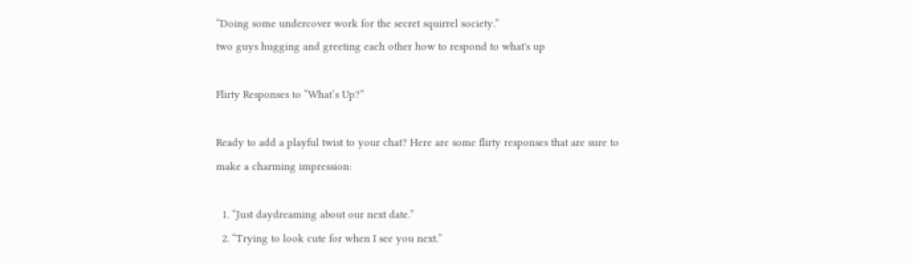“Doing some undercover work for the secret squirrel society.”
two guys hugging and greeting each other how to respond to what's up

Flirty Responses to “What’s Up?”

Ready to add a playful twist to your chat? Here are some flirty responses that are sure to make a charming impression:

  1. “Just daydreaming about our next date.”
  2. “Trying to look cute for when I see you next.”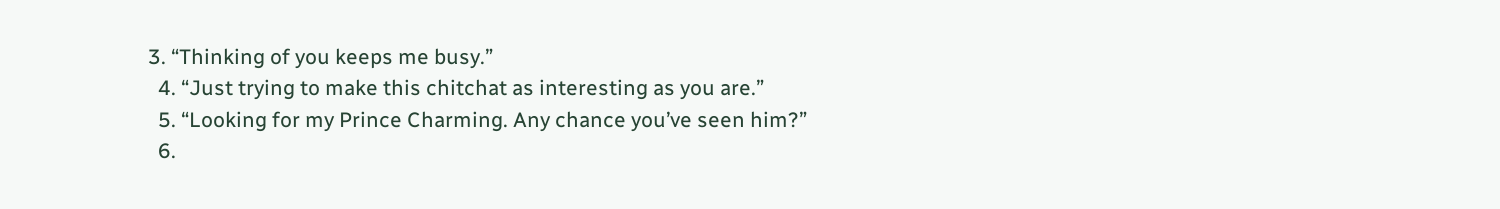3. “Thinking of you keeps me busy.”
  4. “Just trying to make this chitchat as interesting as you are.”
  5. “Looking for my Prince Charming. Any chance you’ve seen him?”
  6.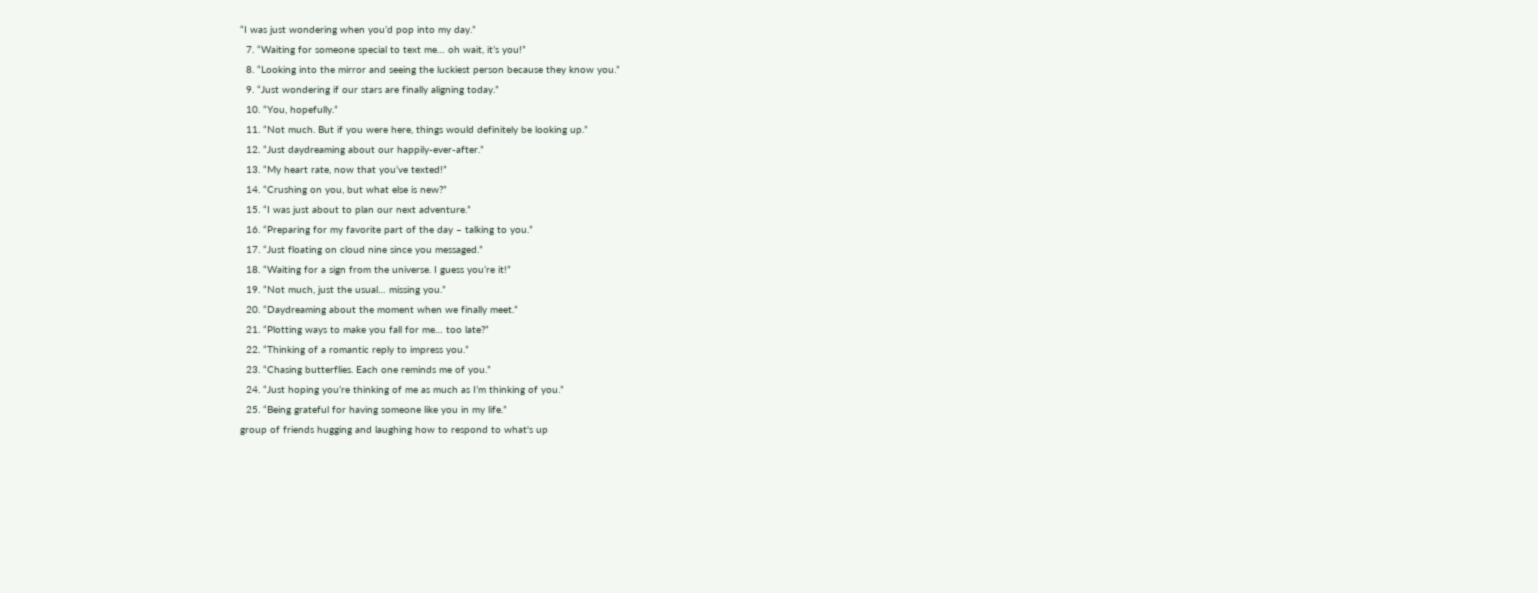“I was just wondering when you’d pop into my day.”
  7. “Waiting for someone special to text me… oh wait, it’s you!”
  8. “Looking into the mirror and seeing the luckiest person because they know you.”
  9. “Just wondering if our stars are finally aligning today.”
  10. “You, hopefully.”
  11. “Not much. But if you were here, things would definitely be looking up.”
  12. “Just daydreaming about our happily-ever-after.”
  13. “My heart rate, now that you’ve texted!”
  14. “Crushing on you, but what else is new?”
  15. “I was just about to plan our next adventure.”
  16. “Preparing for my favorite part of the day – talking to you.”
  17. “Just floating on cloud nine since you messaged.”
  18. “Waiting for a sign from the universe. I guess you’re it!”
  19. “Not much, just the usual… missing you.”
  20. “Daydreaming about the moment when we finally meet.”
  21. “Plotting ways to make you fall for me… too late?”
  22. “Thinking of a romantic reply to impress you.”
  23. “Chasing butterflies. Each one reminds me of you.”
  24. “Just hoping you’re thinking of me as much as I’m thinking of you.”
  25. “Being grateful for having someone like you in my life.”
group of friends hugging and laughing how to respond to what's up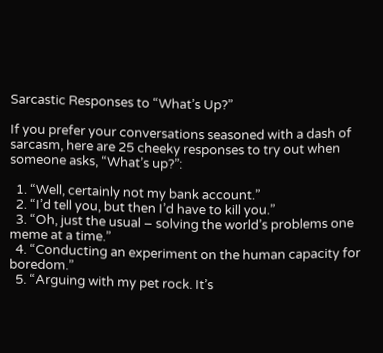Sarcastic Responses to “What’s Up?”

If you prefer your conversations seasoned with a dash of sarcasm, here are 25 cheeky responses to try out when someone asks, “What’s up?”:

  1. “Well, certainly not my bank account.”
  2. “I’d tell you, but then I’d have to kill you.”
  3. “Oh, just the usual – solving the world’s problems one meme at a time.”
  4. “Conducting an experiment on the human capacity for boredom.”
  5. “Arguing with my pet rock. It’s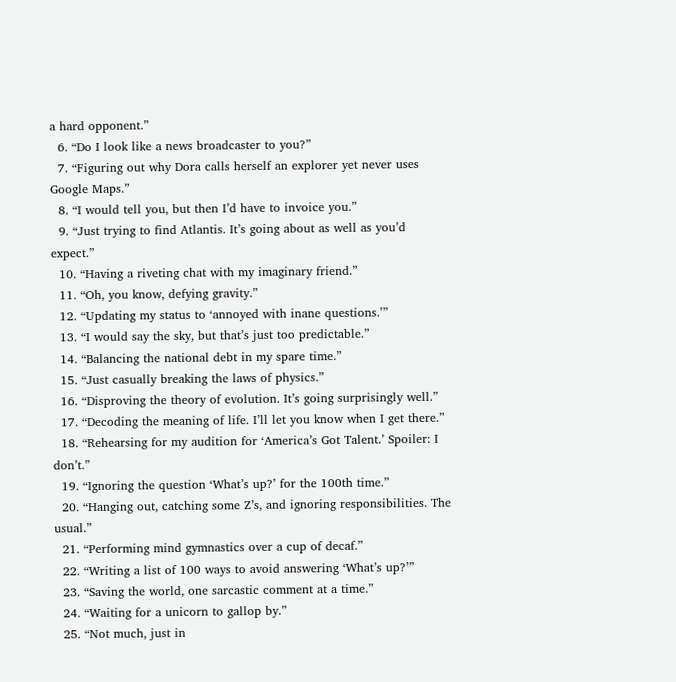a hard opponent.”
  6. “Do I look like a news broadcaster to you?”
  7. “Figuring out why Dora calls herself an explorer yet never uses Google Maps.”
  8. “I would tell you, but then I’d have to invoice you.”
  9. “Just trying to find Atlantis. It’s going about as well as you’d expect.”
  10. “Having a riveting chat with my imaginary friend.”
  11. “Oh, you know, defying gravity.”
  12. “Updating my status to ‘annoyed with inane questions.’”
  13. “I would say the sky, but that’s just too predictable.”
  14. “Balancing the national debt in my spare time.”
  15. “Just casually breaking the laws of physics.”
  16. “Disproving the theory of evolution. It’s going surprisingly well.”
  17. “Decoding the meaning of life. I’ll let you know when I get there.”
  18. “Rehearsing for my audition for ‘America’s Got Talent.’ Spoiler: I don’t.”
  19. “Ignoring the question ‘What’s up?’ for the 100th time.”
  20. “Hanging out, catching some Z’s, and ignoring responsibilities. The usual.”
  21. “Performing mind gymnastics over a cup of decaf.”
  22. “Writing a list of 100 ways to avoid answering ‘What’s up?’”
  23. “Saving the world, one sarcastic comment at a time.”
  24. “Waiting for a unicorn to gallop by.”
  25. “Not much, just in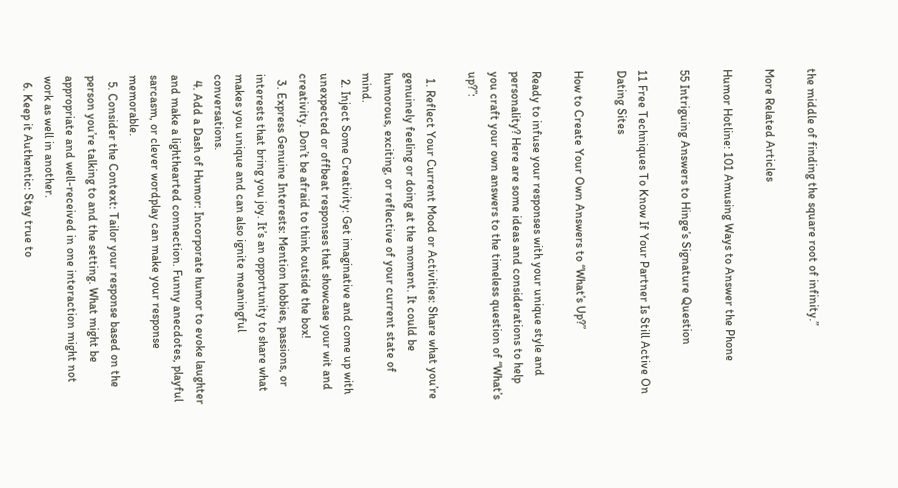the middle of finding the square root of infinity.”

More Related Articles

Humor Hotline: 101 Amusing Ways to Answer the Phone

55 Intriguing Answers to Hinge’s Signature Question

11 Free Techniques To Know If Your Partner Is Still Active On Dating Sites

How to Create Your Own Answers to “What’s Up?”

Ready to infuse your responses with your unique style and personality? Here are some ideas and considerations to help you craft your own answers to the timeless question of “What’s up?”:

  1. Reflect Your Current Mood or Activities: Share what you’re genuinely feeling or doing at the moment. It could be humorous, exciting, or reflective of your current state of mind.
  2. Inject Some Creativity: Get imaginative and come up with unexpected or offbeat responses that showcase your wit and creativity. Don’t be afraid to think outside the box!
  3. Express Genuine Interests: Mention hobbies, passions, or interests that bring you joy. It’s an opportunity to share what makes you unique and can also ignite meaningful conversations.
  4. Add a Dash of Humor: Incorporate humor to evoke laughter and make a lighthearted connection. Funny anecdotes, playful sarcasm, or clever wordplay can make your response memorable.
  5. Consider the Context: Tailor your response based on the person you’re talking to and the setting. What might be appropriate and well-received in one interaction might not work as well in another.
  6. Keep it Authentic: Stay true to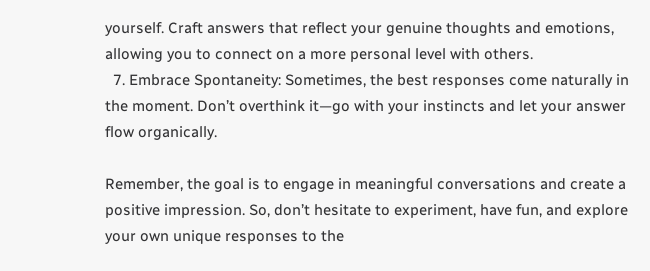yourself. Craft answers that reflect your genuine thoughts and emotions, allowing you to connect on a more personal level with others.
  7. Embrace Spontaneity: Sometimes, the best responses come naturally in the moment. Don’t overthink it—go with your instincts and let your answer flow organically.

Remember, the goal is to engage in meaningful conversations and create a positive impression. So, don’t hesitate to experiment, have fun, and explore your own unique responses to the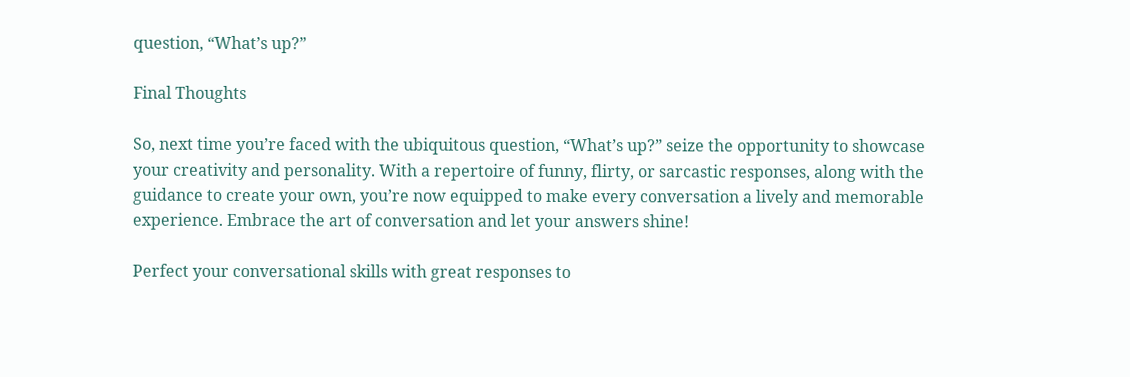question, “What’s up?”

Final Thoughts

So, next time you’re faced with the ubiquitous question, “What’s up?” seize the opportunity to showcase your creativity and personality. With a repertoire of funny, flirty, or sarcastic responses, along with the guidance to create your own, you’re now equipped to make every conversation a lively and memorable experience. Embrace the art of conversation and let your answers shine!

Perfect your conversational skills with great responses to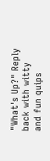"What's Up?" Reply back with witty and fun quips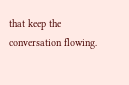that keep the conversation flowing.